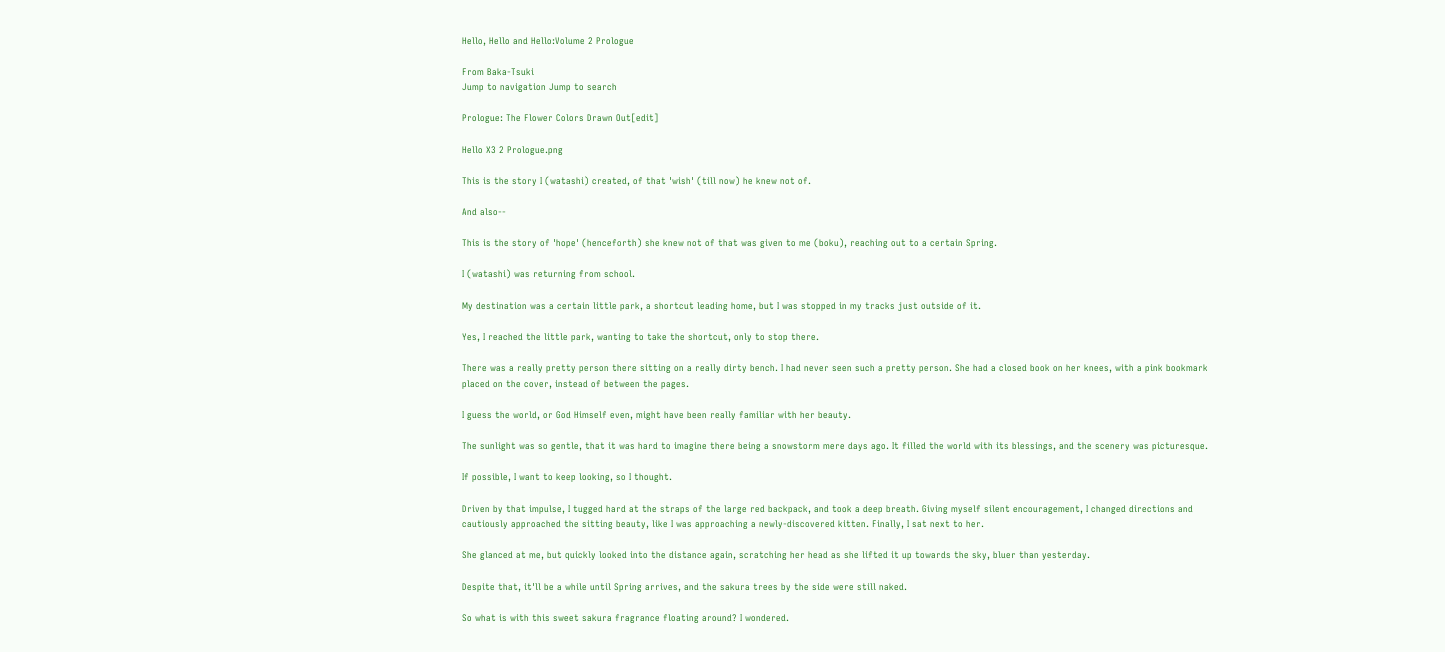Hello, Hello and Hello:Volume 2 Prologue

From Baka-Tsuki
Jump to navigation Jump to search

Prologue: The Flower Colors Drawn Out[edit]

Hello X3 2 Prologue.png

This is the story I (watashi) created, of that 'wish' (till now) he knew not of.

And also--

This is the story of 'hope' (henceforth) she knew not of that was given to me (boku), reaching out to a certain Spring.

I (watashi) was returning from school.

My destination was a certain little park, a shortcut leading home, but I was stopped in my tracks just outside of it.

Yes, I reached the little park, wanting to take the shortcut, only to stop there.

There was a really pretty person there sitting on a really dirty bench. I had never seen such a pretty person. She had a closed book on her knees, with a pink bookmark placed on the cover, instead of between the pages.

I guess the world, or God Himself even, might have been really familiar with her beauty.

The sunlight was so gentle, that it was hard to imagine there being a snowstorm mere days ago. It filled the world with its blessings, and the scenery was picturesque.

If possible, I want to keep looking, so I thought.

Driven by that impulse, I tugged hard at the straps of the large red backpack, and took a deep breath. Giving myself silent encouragement, I changed directions and cautiously approached the sitting beauty, like I was approaching a newly-discovered kitten. Finally, I sat next to her.

She glanced at me, but quickly looked into the distance again, scratching her head as she lifted it up towards the sky, bluer than yesterday.

Despite that, it'll be a while until Spring arrives, and the sakura trees by the side were still naked.

So what is with this sweet sakura fragrance floating around? I wondered.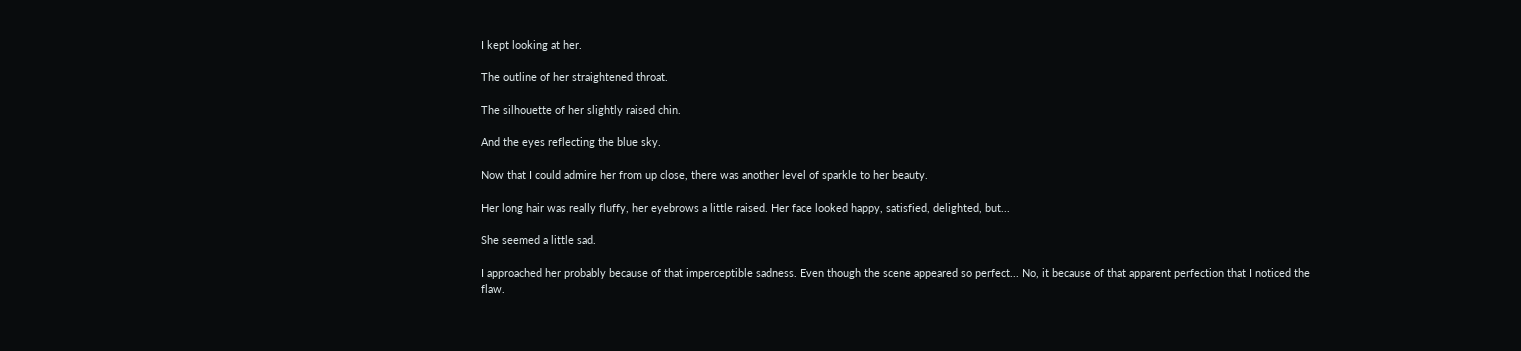I kept looking at her.

The outline of her straightened throat.

The silhouette of her slightly raised chin.

And the eyes reflecting the blue sky.

Now that I could admire her from up close, there was another level of sparkle to her beauty.

Her long hair was really fluffy, her eyebrows a little raised. Her face looked happy, satisfied, delighted, but...

She seemed a little sad.

I approached her probably because of that imperceptible sadness. Even though the scene appeared so perfect... No, it because of that apparent perfection that I noticed the flaw.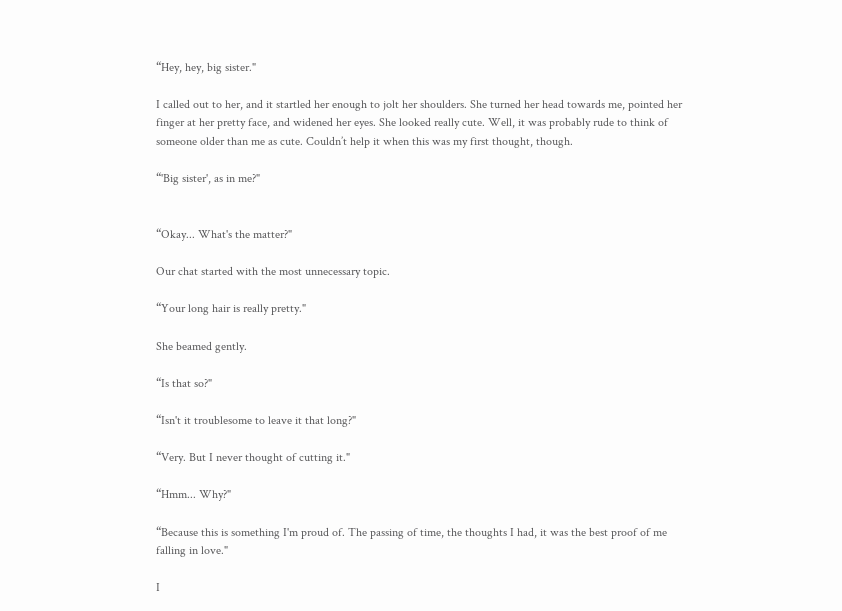“Hey, hey, big sister."

I called out to her, and it startled her enough to jolt her shoulders. She turned her head towards me, pointed her finger at her pretty face, and widened her eyes. She looked really cute. Well, it was probably rude to think of someone older than me as cute. Couldn’t help it when this was my first thought, though.

“'Big sister', as in me?"


“Okay... What's the matter?"

Our chat started with the most unnecessary topic.

“Your long hair is really pretty."

She beamed gently.

“Is that so?"

“Isn't it troublesome to leave it that long?"

“Very. But I never thought of cutting it."

“Hmm... Why?"

“Because this is something I'm proud of. The passing of time, the thoughts I had, it was the best proof of me falling in love."

I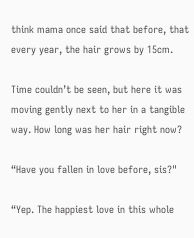think mama once said that before, that every year, the hair grows by 15cm.

Time couldn’t be seen, but here it was moving gently next to her in a tangible way. How long was her hair right now?

“Have you fallen in love before, sis?"

“Yep. The happiest love in this whole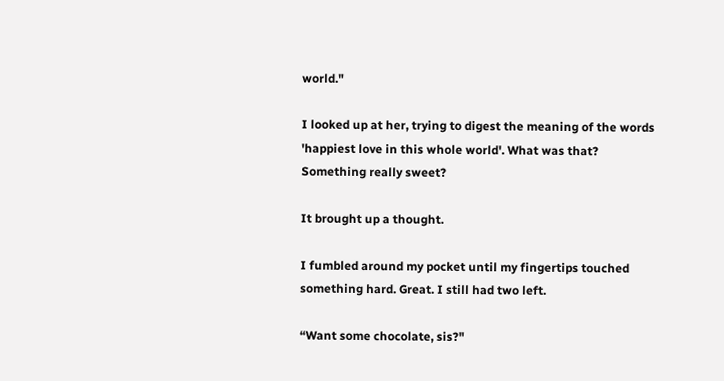world."

I looked up at her, trying to digest the meaning of the words 'happiest love in this whole world'. What was that? Something really sweet?

It brought up a thought.

I fumbled around my pocket until my fingertips touched something hard. Great. I still had two left.

“Want some chocolate, sis?"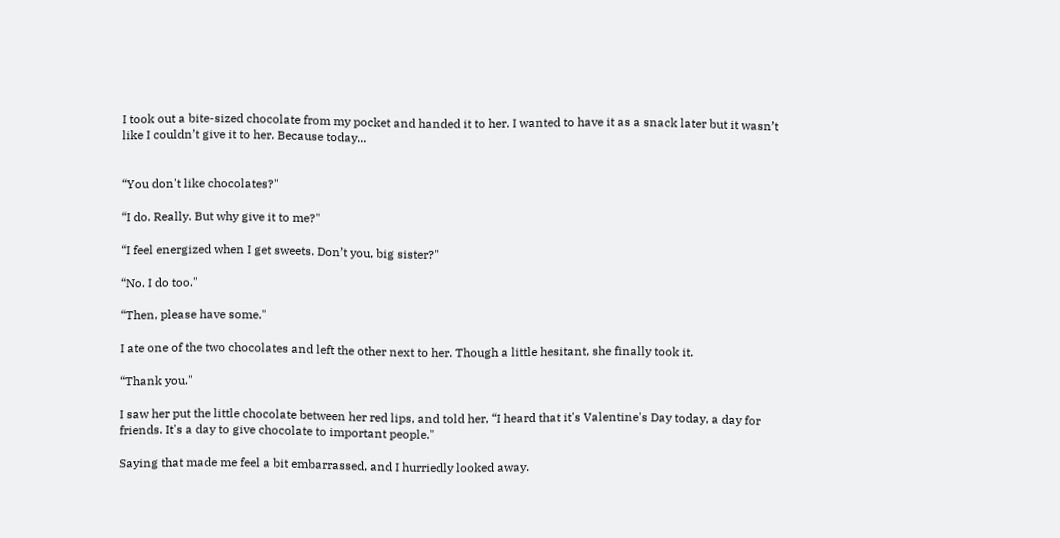I took out a bite-sized chocolate from my pocket and handed it to her. I wanted to have it as a snack later but it wasn’t like I couldn’t give it to her. Because today...


“You don't like chocolates?"

“I do. Really. But why give it to me?"

“I feel energized when I get sweets. Don’t you, big sister?"

“No. I do too."

“Then, please have some."

I ate one of the two chocolates and left the other next to her. Though a little hesitant, she finally took it.

“Thank you."

I saw her put the little chocolate between her red lips, and told her, “I heard that it's Valentine's Day today, a day for friends. It's a day to give chocolate to important people."

Saying that made me feel a bit embarrassed, and I hurriedly looked away.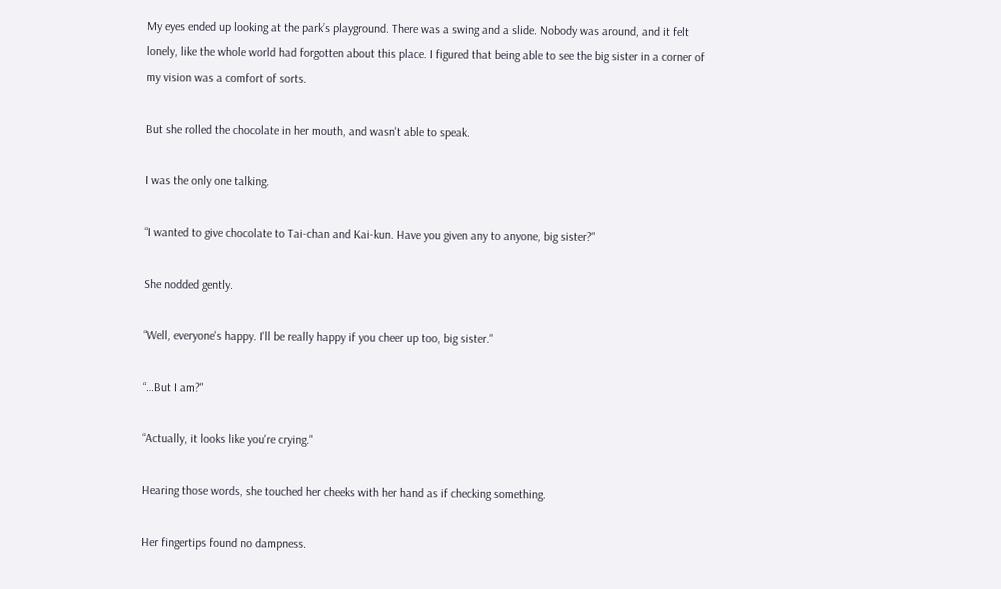My eyes ended up looking at the park’s playground. There was a swing and a slide. Nobody was around, and it felt lonely, like the whole world had forgotten about this place. I figured that being able to see the big sister in a corner of my vision was a comfort of sorts.

But she rolled the chocolate in her mouth, and wasn't able to speak.

I was the only one talking.

“I wanted to give chocolate to Tai-chan and Kai-kun. Have you given any to anyone, big sister?"

She nodded gently.

“Well, everyone's happy. I'll be really happy if you cheer up too, big sister."

“…But I am?"

“Actually, it looks like you're crying."

Hearing those words, she touched her cheeks with her hand as if checking something.

Her fingertips found no dampness.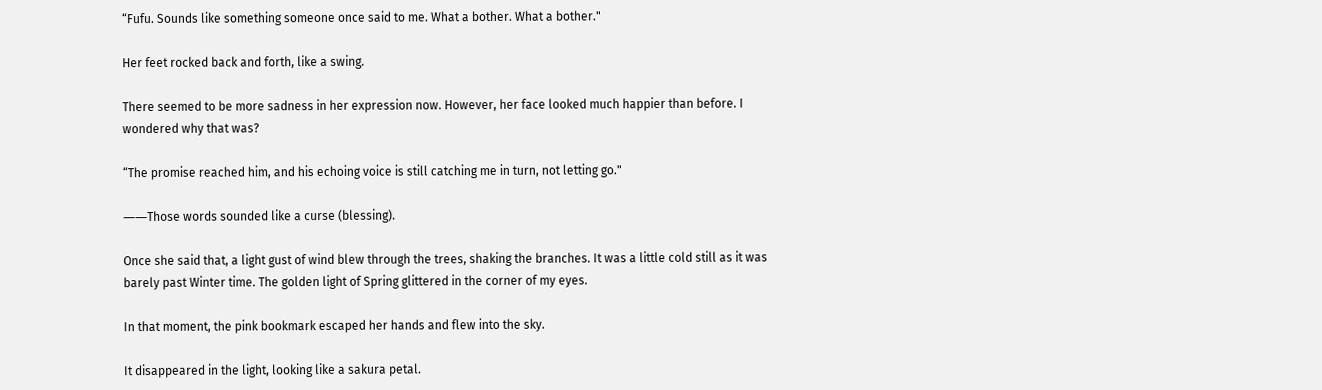“Fufu. Sounds like something someone once said to me. What a bother. What a bother."

Her feet rocked back and forth, like a swing.

There seemed to be more sadness in her expression now. However, her face looked much happier than before. I wondered why that was?

“The promise reached him, and his echoing voice is still catching me in turn, not letting go."

――Those words sounded like a curse (blessing).

Once she said that, a light gust of wind blew through the trees, shaking the branches. It was a little cold still as it was barely past Winter time. The golden light of Spring glittered in the corner of my eyes.

In that moment, the pink bookmark escaped her hands and flew into the sky.

It disappeared in the light, looking like a sakura petal.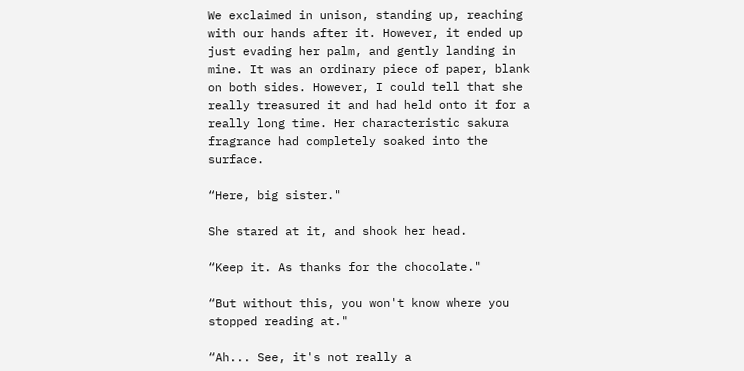We exclaimed in unison, standing up, reaching with our hands after it. However, it ended up just evading her palm, and gently landing in mine. It was an ordinary piece of paper, blank on both sides. However, I could tell that she really treasured it and had held onto it for a really long time. Her characteristic sakura fragrance had completely soaked into the surface.

“Here, big sister."

She stared at it, and shook her head.

“Keep it. As thanks for the chocolate."

“But without this, you won't know where you stopped reading at."

“Ah... See, it's not really a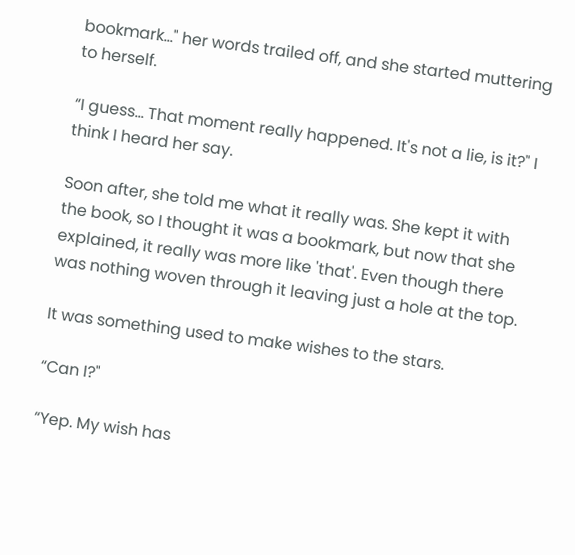bookmark..." her words trailed off, and she started muttering to herself.

“I guess... That moment really happened. It's not a lie, is it?" I think I heard her say.

Soon after, she told me what it really was. She kept it with the book, so I thought it was a bookmark, but now that she explained, it really was more like 'that'. Even though there was nothing woven through it leaving just a hole at the top.

It was something used to make wishes to the stars.

“Can I?"

“Yep. My wish has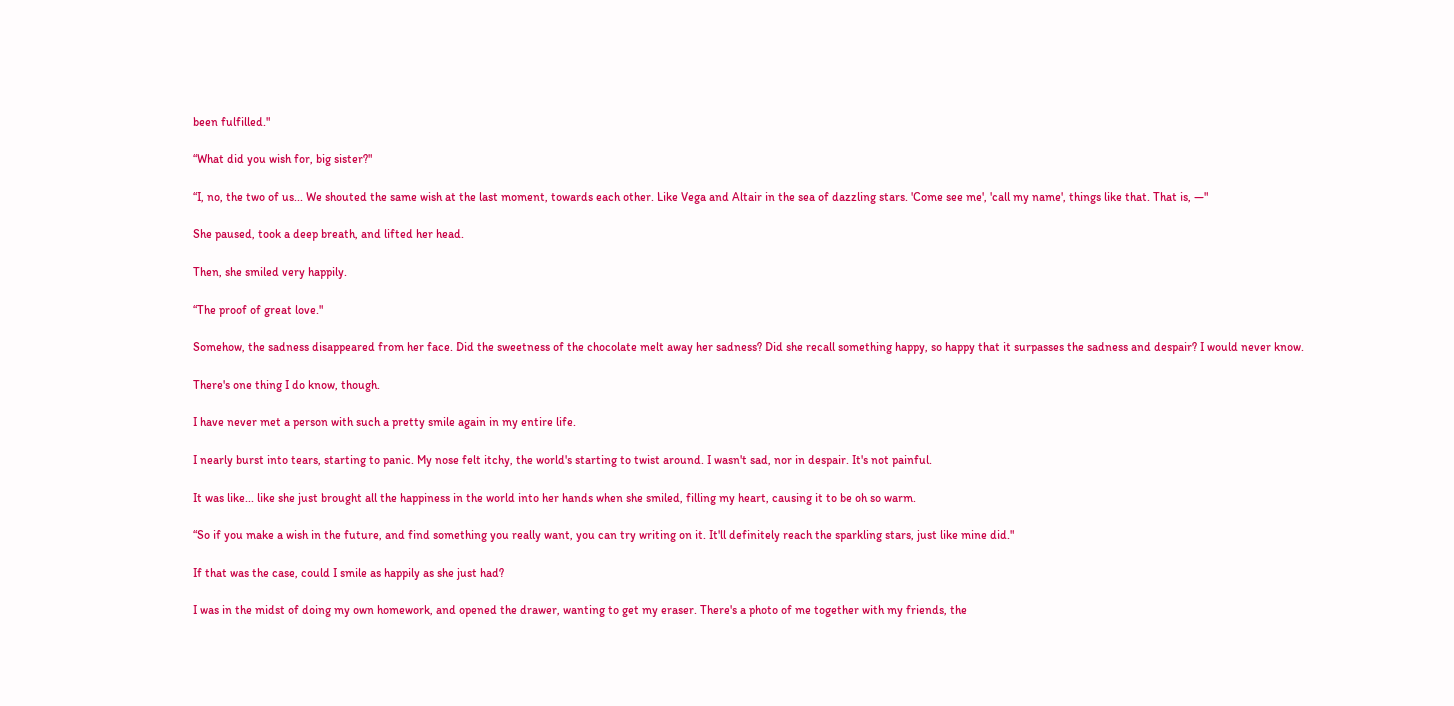been fulfilled."

“What did you wish for, big sister?"

“I, no, the two of us... We shouted the same wish at the last moment, towards each other. Like Vega and Altair in the sea of dazzling stars. 'Come see me', 'call my name', things like that. That is, —"

She paused, took a deep breath, and lifted her head.

Then, she smiled very happily.

“The proof of great love."

Somehow, the sadness disappeared from her face. Did the sweetness of the chocolate melt away her sadness? Did she recall something happy, so happy that it surpasses the sadness and despair? I would never know.

There's one thing I do know, though.

I have never met a person with such a pretty smile again in my entire life.

I nearly burst into tears, starting to panic. My nose felt itchy, the world's starting to twist around. I wasn't sad, nor in despair. It's not painful.

It was like... like she just brought all the happiness in the world into her hands when she smiled, filling my heart, causing it to be oh so warm.

“So if you make a wish in the future, and find something you really want, you can try writing on it. It'll definitely reach the sparkling stars, just like mine did."

If that was the case, could I smile as happily as she just had?

I was in the midst of doing my own homework, and opened the drawer, wanting to get my eraser. There's a photo of me together with my friends, the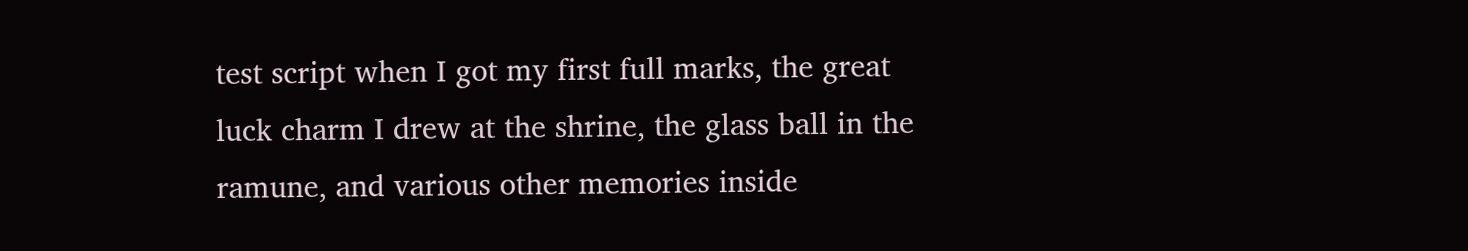test script when I got my first full marks, the great luck charm I drew at the shrine, the glass ball in the ramune, and various other memories inside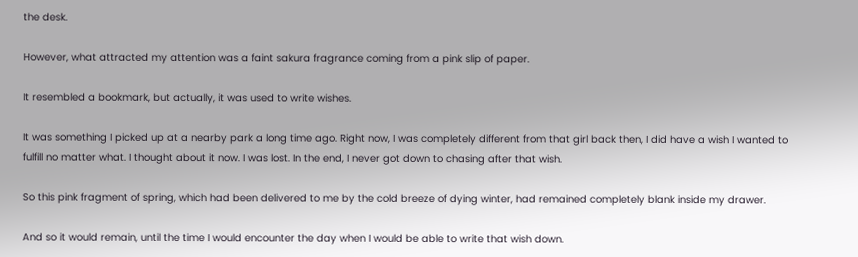the desk.

However, what attracted my attention was a faint sakura fragrance coming from a pink slip of paper.

It resembled a bookmark, but actually, it was used to write wishes.

It was something I picked up at a nearby park a long time ago. Right now, I was completely different from that girl back then, I did have a wish I wanted to fulfill no matter what. I thought about it now. I was lost. In the end, I never got down to chasing after that wish.

So this pink fragment of spring, which had been delivered to me by the cold breeze of dying winter, had remained completely blank inside my drawer.

And so it would remain, until the time I would encounter the day when I would be able to write that wish down.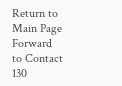Return to Main Page Forward to Contact 130